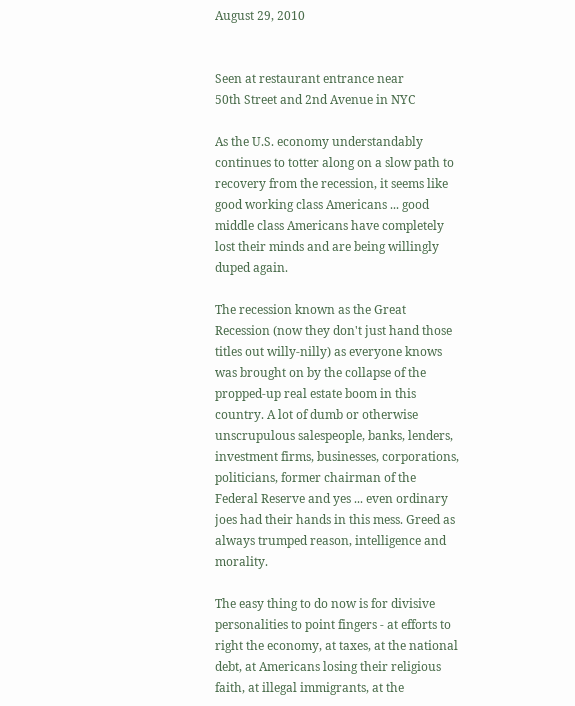August 29, 2010


Seen at restaurant entrance near
50th Street and 2nd Avenue in NYC

As the U.S. economy understandably continues to totter along on a slow path to recovery from the recession, it seems like good working class Americans ... good middle class Americans have completely lost their minds and are being willingly duped again.

The recession known as the Great Recession (now they don't just hand those titles out willy-nilly) as everyone knows was brought on by the collapse of the propped-up real estate boom in this country. A lot of dumb or otherwise unscrupulous salespeople, banks, lenders, investment firms, businesses, corporations, politicians, former chairman of the Federal Reserve and yes ... even ordinary joes had their hands in this mess. Greed as always trumped reason, intelligence and morality.

The easy thing to do now is for divisive personalities to point fingers - at efforts to right the economy, at taxes, at the national debt, at Americans losing their religious faith, at illegal immigrants, at the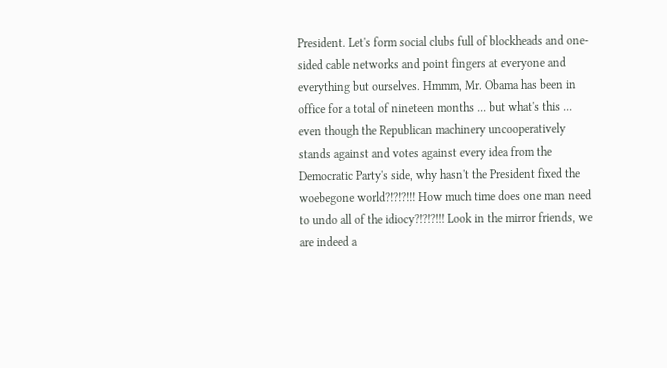President. Let's form social clubs full of blockheads and one-sided cable networks and point fingers at everyone and everything but ourselves. Hmmm, Mr. Obama has been in office for a total of nineteen months ... but what's this ... even though the Republican machinery uncooperatively stands against and votes against every idea from the Democratic Party's side, why hasn't the President fixed the woebegone world?!?!?!!! How much time does one man need to undo all of the idiocy?!?!?!!! Look in the mirror friends, we are indeed a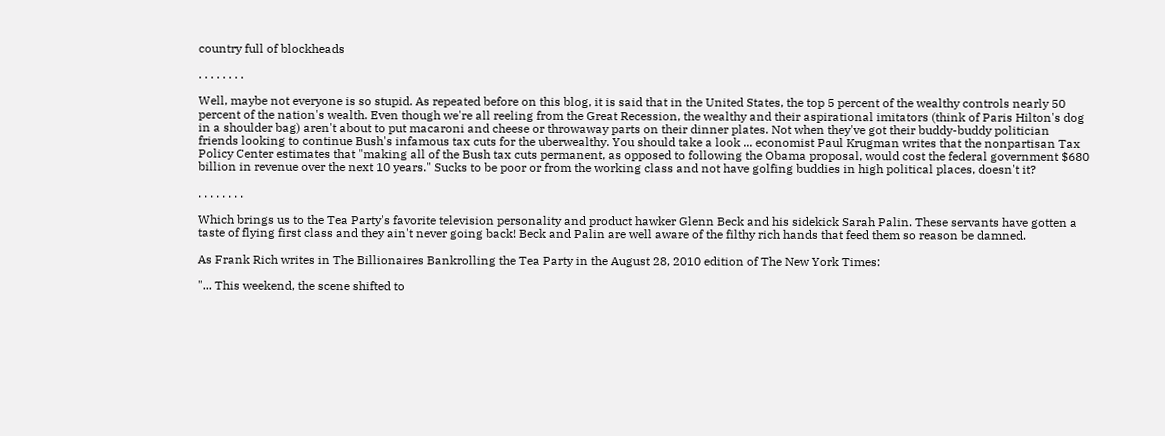country full of blockheads

. . . . . . . .

Well, maybe not everyone is so stupid. As repeated before on this blog, it is said that in the United States, the top 5 percent of the wealthy controls nearly 50 percent of the nation's wealth. Even though we're all reeling from the Great Recession, the wealthy and their aspirational imitators (think of Paris Hilton's dog in a shoulder bag) aren't about to put macaroni and cheese or throwaway parts on their dinner plates. Not when they've got their buddy-buddy politician friends looking to continue Bush's infamous tax cuts for the uberwealthy. You should take a look ... economist Paul Krugman writes that the nonpartisan Tax Policy Center estimates that "making all of the Bush tax cuts permanent, as opposed to following the Obama proposal, would cost the federal government $680 billion in revenue over the next 10 years." Sucks to be poor or from the working class and not have golfing buddies in high political places, doesn't it?

. . . . . . . .

Which brings us to the Tea Party's favorite television personality and product hawker Glenn Beck and his sidekick Sarah Palin. These servants have gotten a taste of flying first class and they ain't never going back! Beck and Palin are well aware of the filthy rich hands that feed them so reason be damned.

As Frank Rich writes in The Billionaires Bankrolling the Tea Party in the August 28, 2010 edition of The New York Times:

"... This weekend, the scene shifted to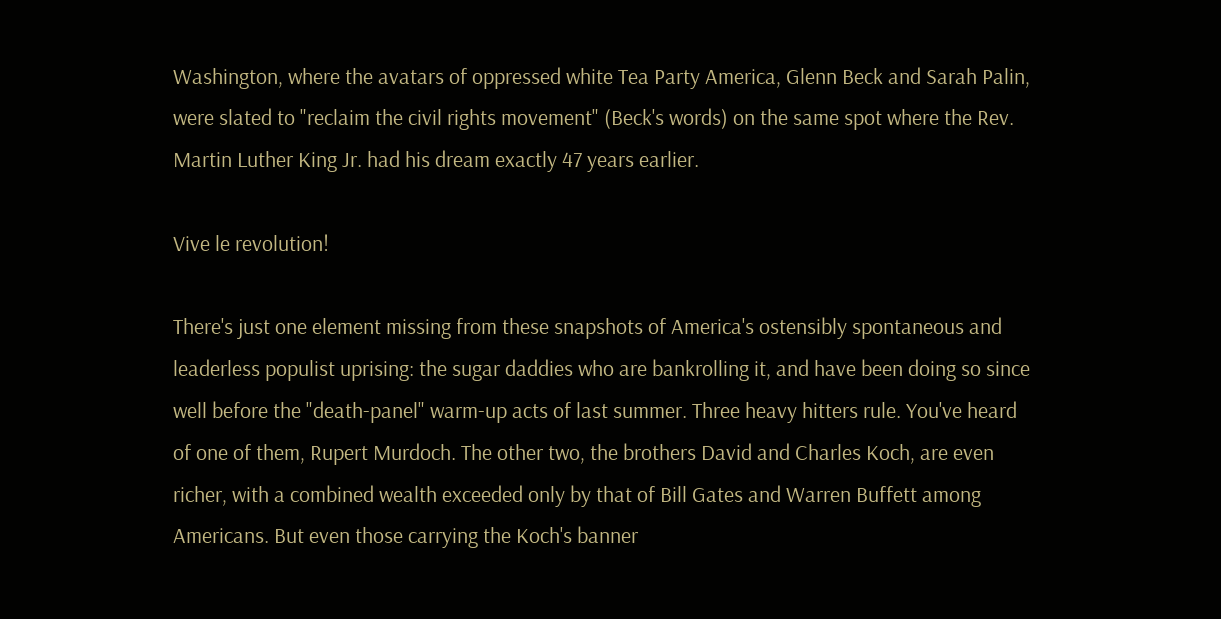Washington, where the avatars of oppressed white Tea Party America, Glenn Beck and Sarah Palin, were slated to "reclaim the civil rights movement" (Beck's words) on the same spot where the Rev. Martin Luther King Jr. had his dream exactly 47 years earlier.

Vive le revolution!

There's just one element missing from these snapshots of America's ostensibly spontaneous and leaderless populist uprising: the sugar daddies who are bankrolling it, and have been doing so since well before the "death-panel" warm-up acts of last summer. Three heavy hitters rule. You've heard of one of them, Rupert Murdoch. The other two, the brothers David and Charles Koch, are even richer, with a combined wealth exceeded only by that of Bill Gates and Warren Buffett among Americans. But even those carrying the Koch's banner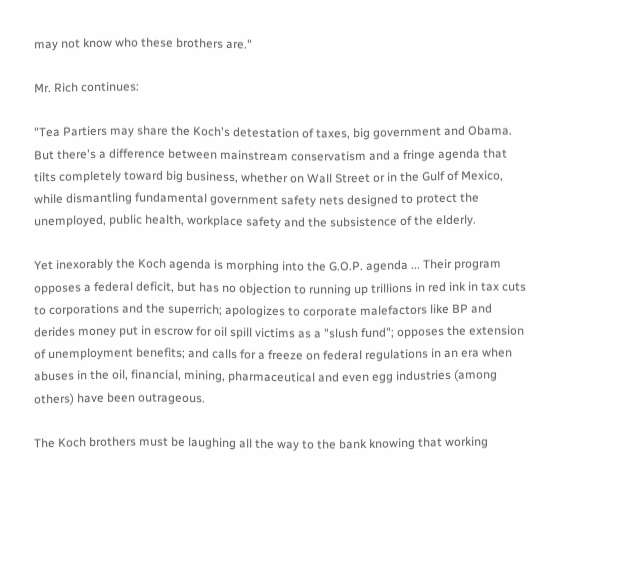may not know who these brothers are."

Mr. Rich continues:

"Tea Partiers may share the Koch's detestation of taxes, big government and Obama. But there's a difference between mainstream conservatism and a fringe agenda that tilts completely toward big business, whether on Wall Street or in the Gulf of Mexico, while dismantling fundamental government safety nets designed to protect the unemployed, public health, workplace safety and the subsistence of the elderly.

Yet inexorably the Koch agenda is morphing into the G.O.P. agenda ... Their program opposes a federal deficit, but has no objection to running up trillions in red ink in tax cuts to corporations and the superrich; apologizes to corporate malefactors like BP and derides money put in escrow for oil spill victims as a "slush fund"; opposes the extension of unemployment benefits; and calls for a freeze on federal regulations in an era when abuses in the oil, financial, mining, pharmaceutical and even egg industries (among others) have been outrageous.

The Koch brothers must be laughing all the way to the bank knowing that working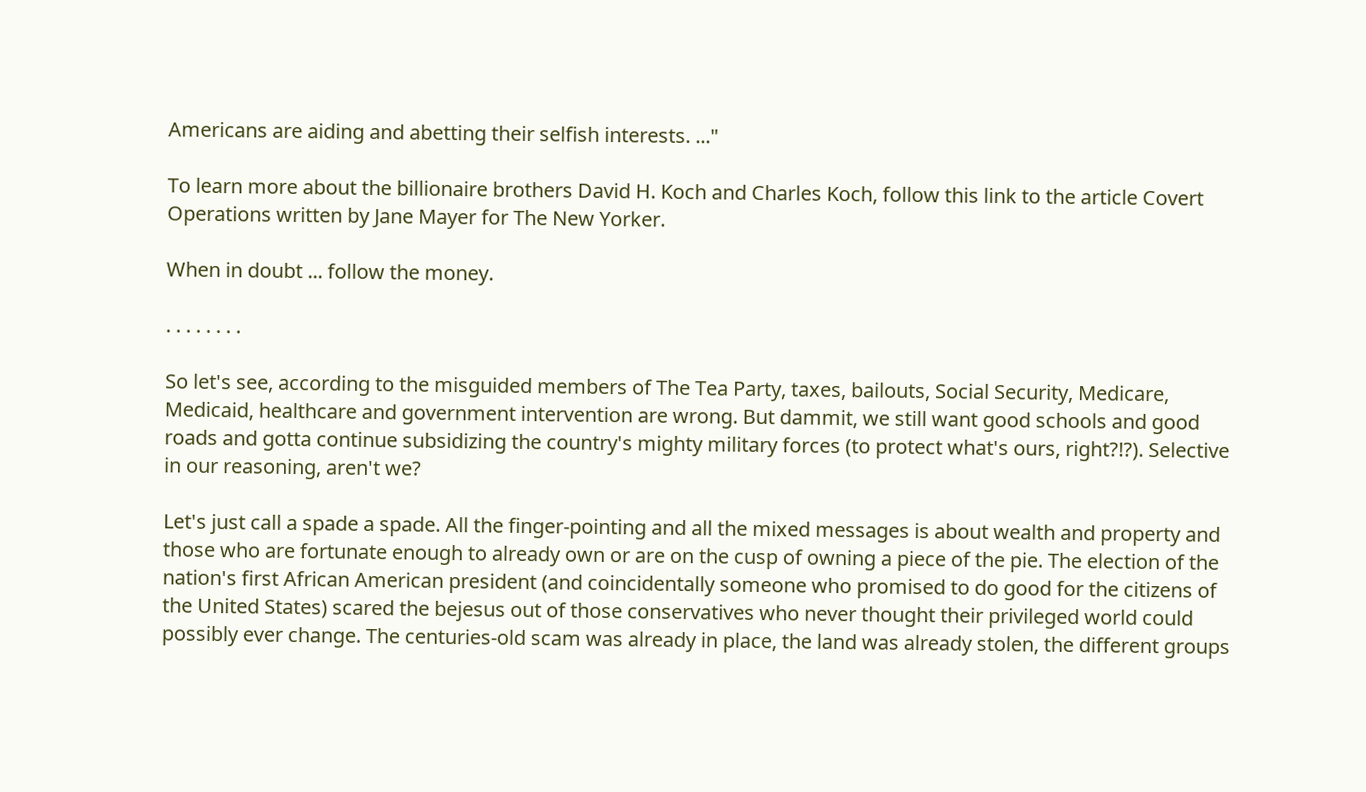Americans are aiding and abetting their selfish interests. ..."

To learn more about the billionaire brothers David H. Koch and Charles Koch, follow this link to the article Covert Operations written by Jane Mayer for The New Yorker.

When in doubt ... follow the money.

. . . . . . . .

So let's see, according to the misguided members of The Tea Party, taxes, bailouts, Social Security, Medicare, Medicaid, healthcare and government intervention are wrong. But dammit, we still want good schools and good roads and gotta continue subsidizing the country's mighty military forces (to protect what's ours, right?!?). Selective in our reasoning, aren't we?

Let's just call a spade a spade. All the finger-pointing and all the mixed messages is about wealth and property and those who are fortunate enough to already own or are on the cusp of owning a piece of the pie. The election of the nation's first African American president (and coincidentally someone who promised to do good for the citizens of the United States) scared the bejesus out of those conservatives who never thought their privileged world could possibly ever change. The centuries-old scam was already in place, the land was already stolen, the different groups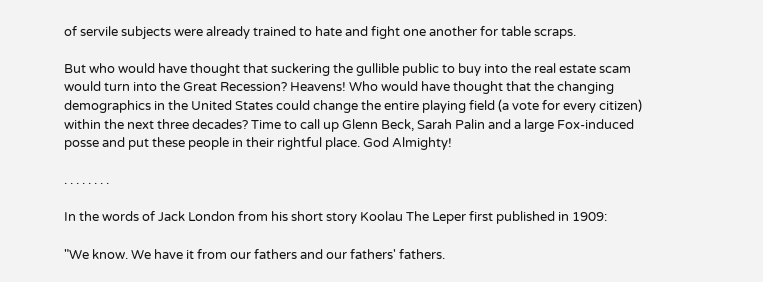of servile subjects were already trained to hate and fight one another for table scraps.

But who would have thought that suckering the gullible public to buy into the real estate scam would turn into the Great Recession? Heavens! Who would have thought that the changing demographics in the United States could change the entire playing field (a vote for every citizen) within the next three decades? Time to call up Glenn Beck, Sarah Palin and a large Fox-induced posse and put these people in their rightful place. God Almighty!

. . . . . . . .

In the words of Jack London from his short story Koolau The Leper first published in 1909:

"We know. We have it from our fathers and our fathers' fathers.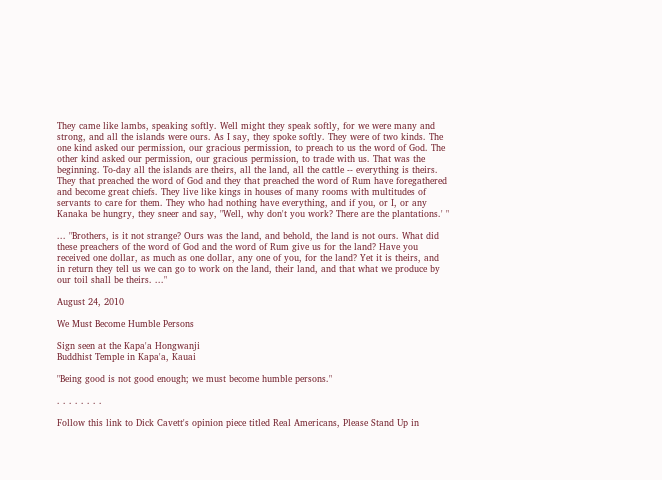They came like lambs, speaking softly. Well might they speak softly, for we were many and strong, and all the islands were ours. As I say, they spoke softly. They were of two kinds. The one kind asked our permission, our gracious permission, to preach to us the word of God. The other kind asked our permission, our gracious permission, to trade with us. That was the beginning. To-day all the islands are theirs, all the land, all the cattle -- everything is theirs. They that preached the word of God and they that preached the word of Rum have foregathered and become great chiefs. They live like kings in houses of many rooms with multitudes of servants to care for them. They who had nothing have everything, and if you, or I, or any Kanaka be hungry, they sneer and say, "Well, why don't you work? There are the plantations.' "

... "Brothers, is it not strange? Ours was the land, and behold, the land is not ours. What did these preachers of the word of God and the word of Rum give us for the land? Have you received one dollar, as much as one dollar, any one of you, for the land? Yet it is theirs, and in return they tell us we can go to work on the land, their land, and that what we produce by our toil shall be theirs. ..."

August 24, 2010

We Must Become Humble Persons

Sign seen at the Kapa'a Hongwanji
Buddhist Temple in Kapa'a, Kauai

"Being good is not good enough; we must become humble persons."

. . . . . . . .

Follow this link to Dick Cavett's opinion piece titled Real Americans, Please Stand Up in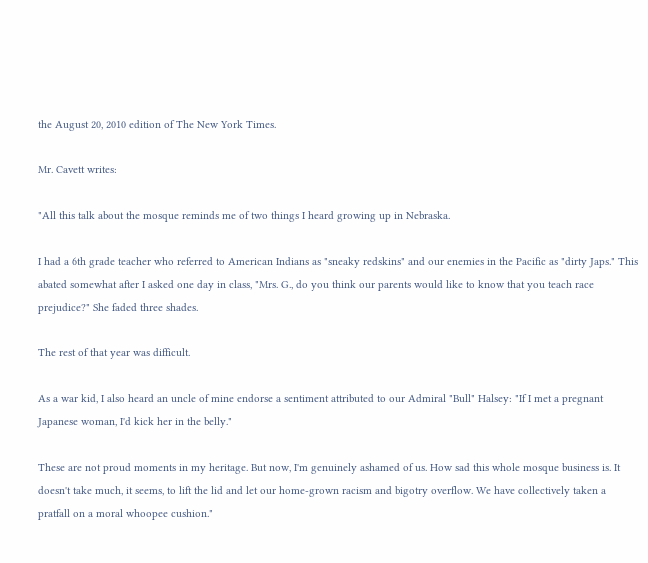the August 20, 2010 edition of The New York Times.

Mr. Cavett writes:

"All this talk about the mosque reminds me of two things I heard growing up in Nebraska.

I had a 6th grade teacher who referred to American Indians as "sneaky redskins" and our enemies in the Pacific as "dirty Japs." This abated somewhat after I asked one day in class, "Mrs. G., do you think our parents would like to know that you teach race prejudice?" She faded three shades.

The rest of that year was difficult.

As a war kid, I also heard an uncle of mine endorse a sentiment attributed to our Admiral "Bull" Halsey: "If I met a pregnant Japanese woman, I'd kick her in the belly."

These are not proud moments in my heritage. But now, I'm genuinely ashamed of us. How sad this whole mosque business is. It doesn't take much, it seems, to lift the lid and let our home-grown racism and bigotry overflow. We have collectively taken a pratfall on a moral whoopee cushion."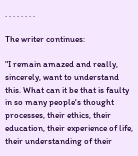. . . . . . . .

The writer continues:

"I remain amazed and really, sincerely, want to understand this. What can it be that is faulty in so many people's thought processes, their ethics, their education, their experience of life, their understanding of their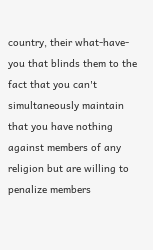country, their what-have-you that blinds them to the fact that you can't simultaneously maintain that you have nothing against members of any religion but are willing to penalize members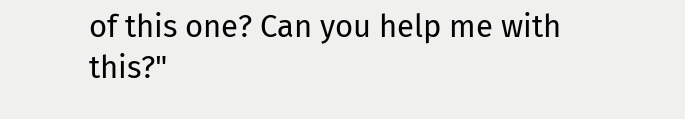of this one? Can you help me with this?"